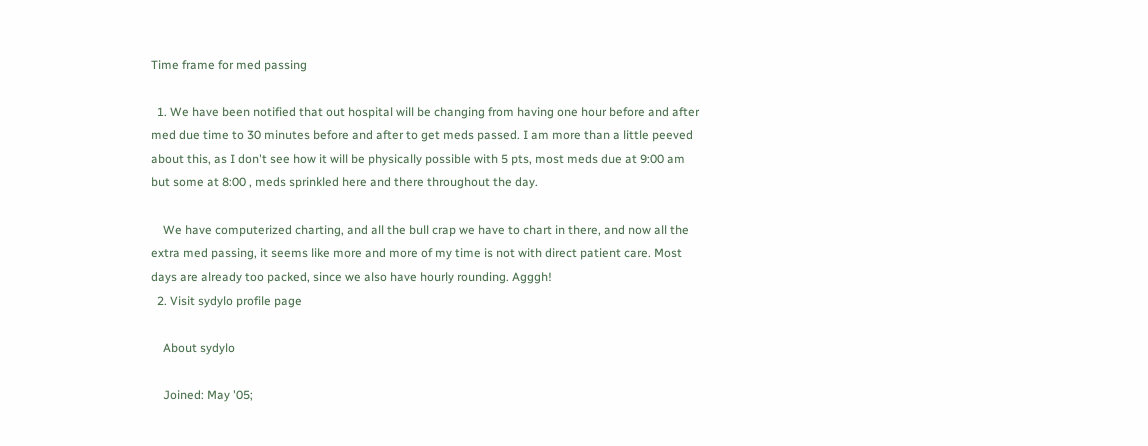Time frame for med passing

  1. We have been notified that out hospital will be changing from having one hour before and after med due time to 30 minutes before and after to get meds passed. I am more than a little peeved about this, as I don't see how it will be physically possible with 5 pts, most meds due at 9:00 am but some at 8:00 , meds sprinkled here and there throughout the day.

    We have computerized charting, and all the bull crap we have to chart in there, and now all the extra med passing, it seems like more and more of my time is not with direct patient care. Most days are already too packed, since we also have hourly rounding. Agggh!
  2. Visit sydylo profile page

    About sydylo

    Joined: May '05;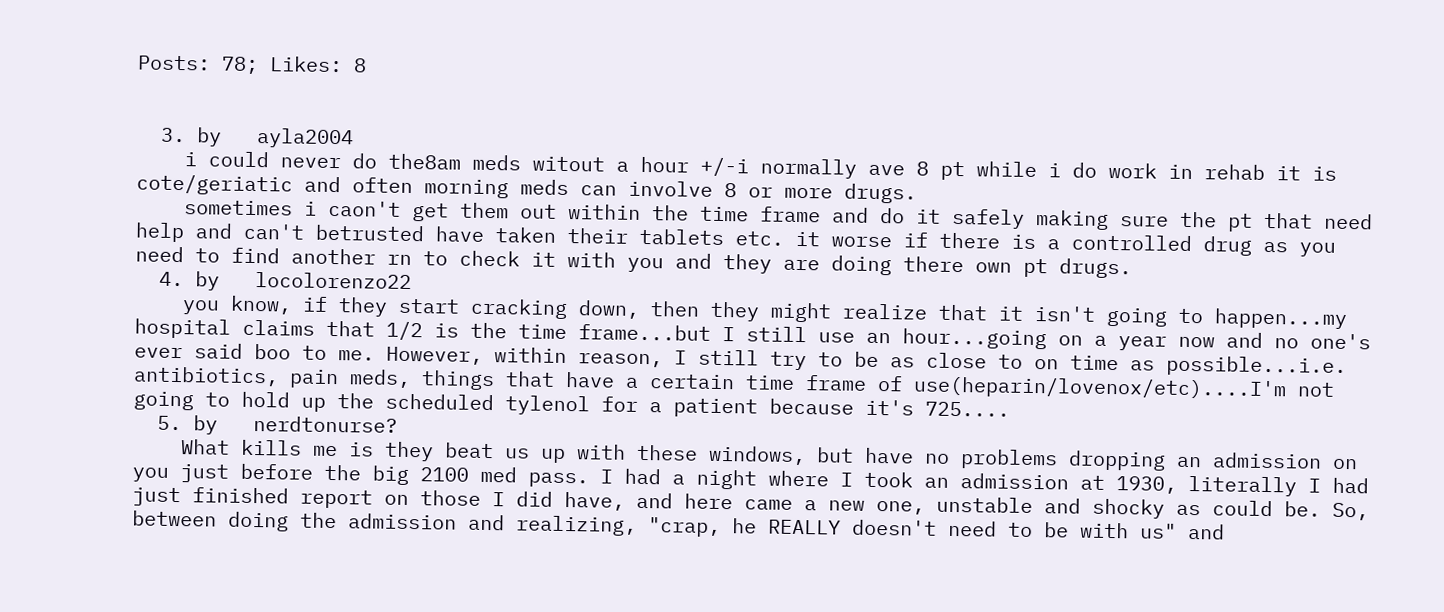Posts: 78; Likes: 8


  3. by   ayla2004
    i could never do the8am meds witout a hour +/-i normally ave 8 pt while i do work in rehab it is cote/geriatic and often morning meds can involve 8 or more drugs.
    sometimes i caon't get them out within the time frame and do it safely making sure the pt that need help and can't betrusted have taken their tablets etc. it worse if there is a controlled drug as you need to find another rn to check it with you and they are doing there own pt drugs.
  4. by   locolorenzo22
    you know, if they start cracking down, then they might realize that it isn't going to happen...my hospital claims that 1/2 is the time frame...but I still use an hour...going on a year now and no one's ever said boo to me. However, within reason, I still try to be as close to on time as possible...i.e. antibiotics, pain meds, things that have a certain time frame of use(heparin/lovenox/etc)....I'm not going to hold up the scheduled tylenol for a patient because it's 725....
  5. by   nerdtonurse?
    What kills me is they beat us up with these windows, but have no problems dropping an admission on you just before the big 2100 med pass. I had a night where I took an admission at 1930, literally I had just finished report on those I did have, and here came a new one, unstable and shocky as could be. So, between doing the admission and realizing, "crap, he REALLY doesn't need to be with us" and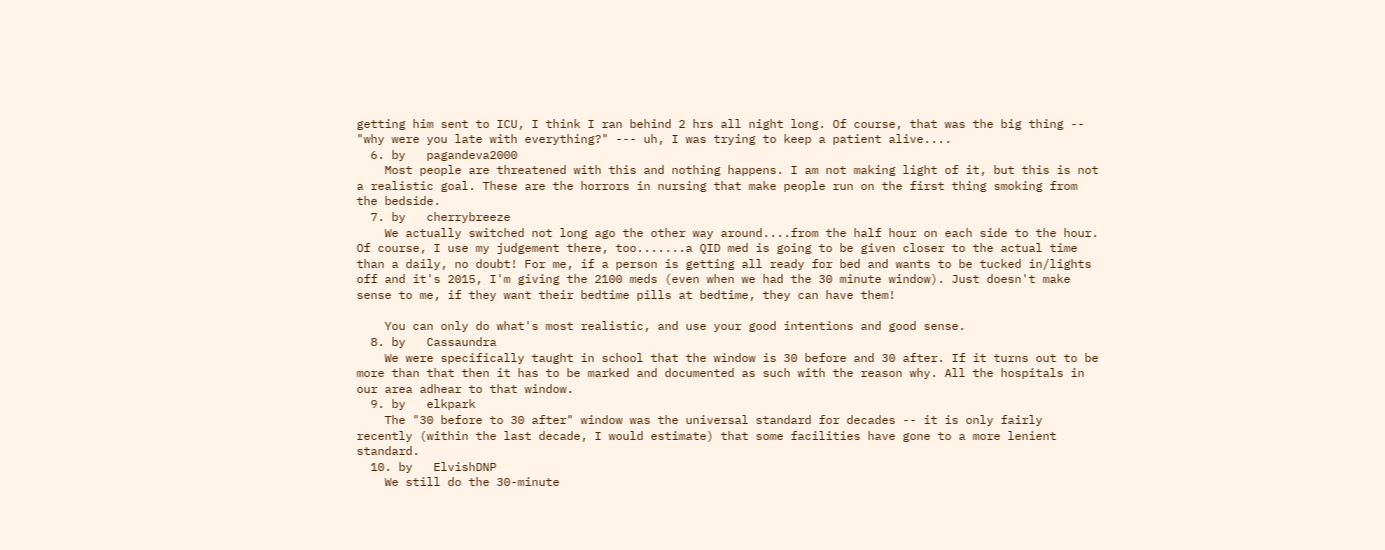getting him sent to ICU, I think I ran behind 2 hrs all night long. Of course, that was the big thing -- "why were you late with everything?" --- uh, I was trying to keep a patient alive....
  6. by   pagandeva2000
    Most people are threatened with this and nothing happens. I am not making light of it, but this is not a realistic goal. These are the horrors in nursing that make people run on the first thing smoking from the bedside.
  7. by   cherrybreeze
    We actually switched not long ago the other way around....from the half hour on each side to the hour. Of course, I use my judgement there, too.......a QID med is going to be given closer to the actual time than a daily, no doubt! For me, if a person is getting all ready for bed and wants to be tucked in/lights off and it's 2015, I'm giving the 2100 meds (even when we had the 30 minute window). Just doesn't make sense to me, if they want their bedtime pills at bedtime, they can have them!

    You can only do what's most realistic, and use your good intentions and good sense.
  8. by   Cassaundra
    We were specifically taught in school that the window is 30 before and 30 after. If it turns out to be more than that then it has to be marked and documented as such with the reason why. All the hospitals in our area adhear to that window.
  9. by   elkpark
    The "30 before to 30 after" window was the universal standard for decades -- it is only fairly recently (within the last decade, I would estimate) that some facilities have gone to a more lenient standard.
  10. by   ElvishDNP
    We still do the 30-minute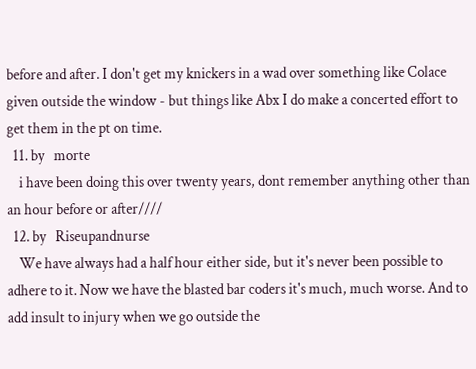before and after. I don't get my knickers in a wad over something like Colace given outside the window - but things like Abx I do make a concerted effort to get them in the pt on time.
  11. by   morte
    i have been doing this over twenty years, dont remember anything other than an hour before or after////
  12. by   Riseupandnurse
    We have always had a half hour either side, but it's never been possible to adhere to it. Now we have the blasted bar coders it's much, much worse. And to add insult to injury when we go outside the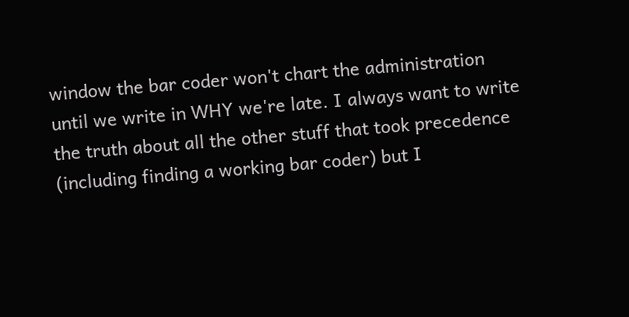window the bar coder won't chart the administration until we write in WHY we're late. I always want to write the truth about all the other stuff that took precedence (including finding a working bar coder) but I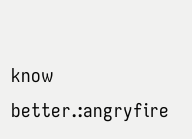know better.:angryfire